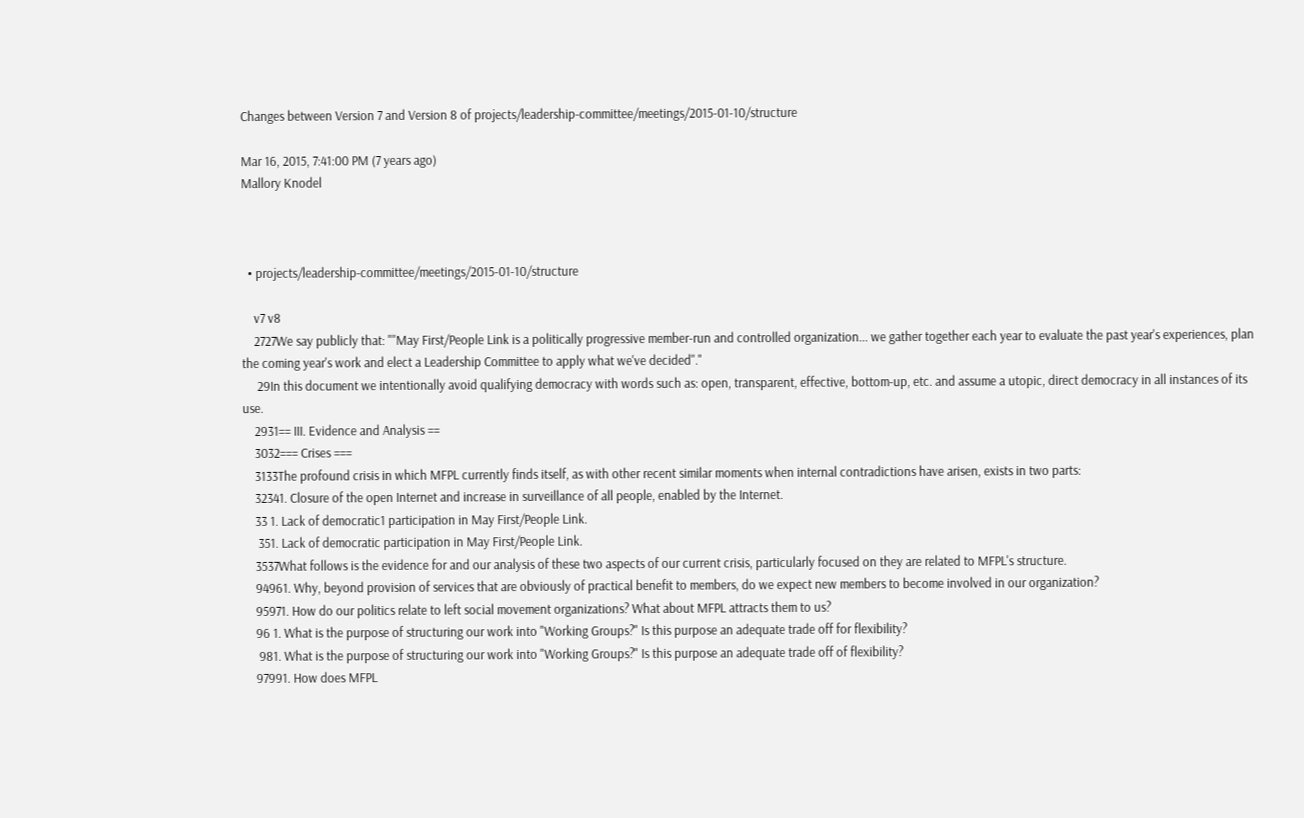Changes between Version 7 and Version 8 of projects/leadership-committee/meetings/2015-01-10/structure

Mar 16, 2015, 7:41:00 PM (7 years ago)
Mallory Knodel



  • projects/leadership-committee/meetings/2015-01-10/structure

    v7 v8
    2727We say publicly that: "''May First/People Link is a politically progressive member-run and controlled organization... we gather together each year to evaluate the past year's experiences, plan the coming year's work and elect a Leadership Committee to apply what we've decided''."
     29In this document we intentionally avoid qualifying democracy with words such as: open, transparent, effective, bottom-up, etc. and assume a utopic, direct democracy in all instances of its use.
    2931== III. Evidence and Analysis ==
    3032=== Crises ===
    3133The profound crisis in which MFPL currently finds itself, as with other recent similar moments when internal contradictions have arisen, exists in two parts:
    32341. Closure of the open Internet and increase in surveillance of all people, enabled by the Internet.
    33 1. Lack of democratic1 participation in May First/People Link.
     351. Lack of democratic participation in May First/People Link.
    3537What follows is the evidence for and our analysis of these two aspects of our current crisis, particularly focused on they are related to MFPL's structure.
    94961. Why, beyond provision of services that are obviously of practical benefit to members, do we expect new members to become involved in our organization?
    95971. How do our politics relate to left social movement organizations? What about MFPL attracts them to us?
    96 1. What is the purpose of structuring our work into "Working Groups?" Is this purpose an adequate trade off for flexibility?
     981. What is the purpose of structuring our work into "Working Groups?" Is this purpose an adequate trade off of flexibility?
    97991. How does MFPL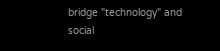bridge "technology" and social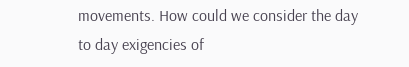movements. How could we consider the day to day exigencies of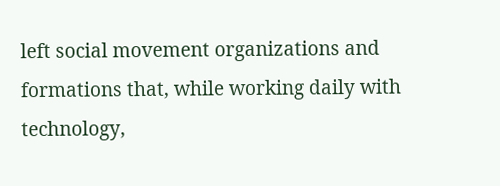left social movement organizations and formations that, while working daily with technology,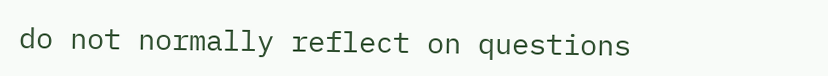do not normally reflect on questions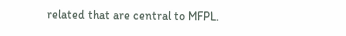related that are central to MFPL.